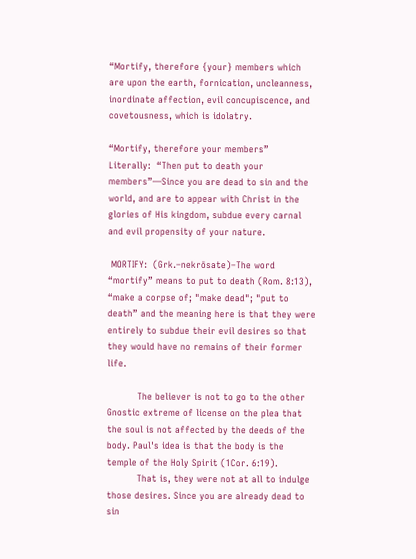“Mortify, therefore {your} members which are upon the earth, fornication, uncleanness, inordinate affection, evil concupiscence, and covetousness, which is idolatry.

“Mortify, therefore your members”
Literally:  “Then put to death your members”—Since you are dead to sin and the world, and are to appear with Christ in the glories of His kingdom, subdue every carnal and evil propensity of your nature.

 MORTIFY:  (Grk.–nekrōsate)–The word “mortify” means to put to death (Rom. 8:13), “make a corpse of; "make dead"; "put to death” and the meaning here is that they were entirely to subdue their evil desires so that they would have no remains of their former life.

          The believer is not to go to the other Gnostic extreme of license on the plea that the soul is not affected by the deeds of the body. Paul's idea is that the body is the temple of the Holy Spirit (1Cor. 6:19).
          That is, they were not at all to indulge those desires. Since you are already dead to sin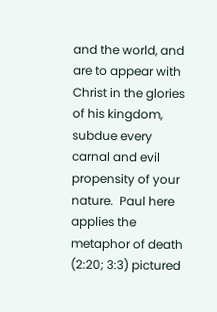and the world, and are to appear with Christ in the glories of his kingdom, subdue every carnal and evil propensity of your nature.  Paul here applies the metaphor of death (2:20; 3:3) pictured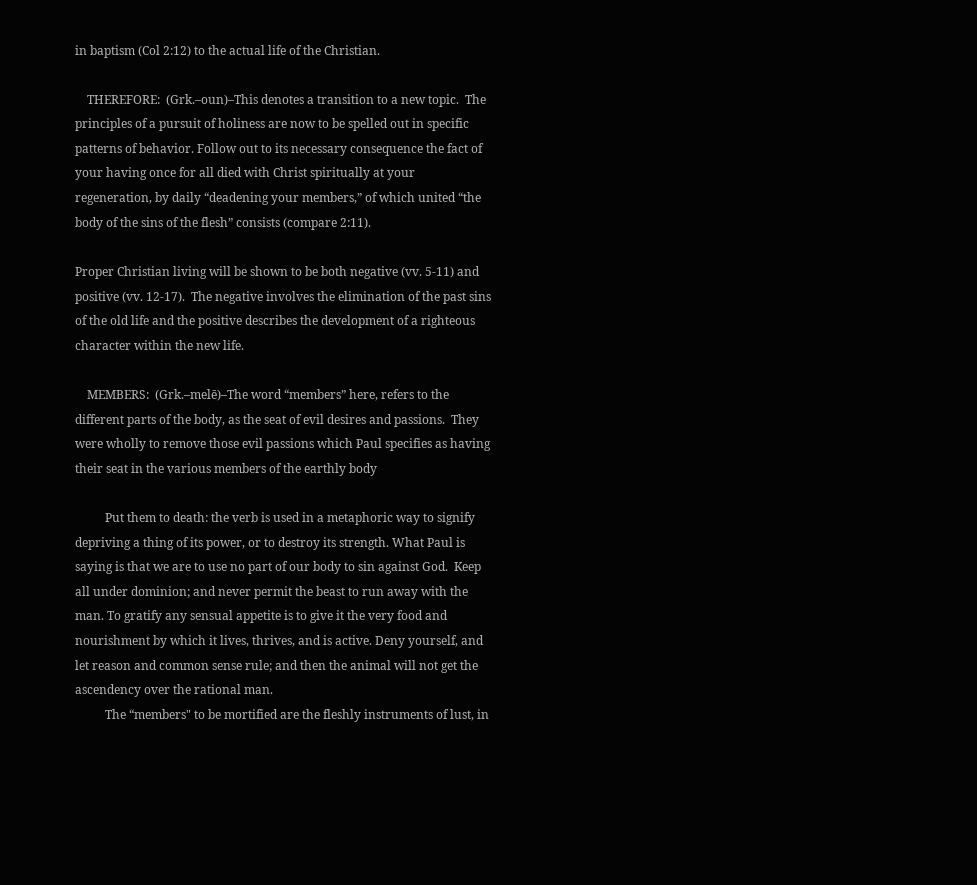in baptism (Col 2:12) to the actual life of the Christian.

    THEREFORE:  (Grk.–oun)–This denotes a transition to a new topic.  The principles of a pursuit of holiness are now to be spelled out in specific patterns of behavior. Follow out to its necessary consequence the fact of your having once for all died with Christ spiritually at your regeneration, by daily “deadening your members,” of which united “the body of the sins of the flesh” consists (compare 2:11).

Proper Christian living will be shown to be both negative (vv. 5-11) and positive (vv. 12-17).  The negative involves the elimination of the past sins of the old life and the positive describes the development of a righteous character within the new life.

    MEMBERS:  (Grk.–melē)–The word “members” here, refers to the different parts of the body, as the seat of evil desires and passions.  They were wholly to remove those evil passions which Paul specifies as having their seat in the various members of the earthly body

          Put them to death: the verb is used in a metaphoric way to signify depriving a thing of its power, or to destroy its strength. What Paul is saying is that we are to use no part of our body to sin against God.  Keep all under dominion; and never permit the beast to run away with the man. To gratify any sensual appetite is to give it the very food and nourishment by which it lives, thrives, and is active. Deny yourself, and let reason and common sense rule; and then the animal will not get the ascendency over the rational man.
          The “members" to be mortified are the fleshly instruments of lust, in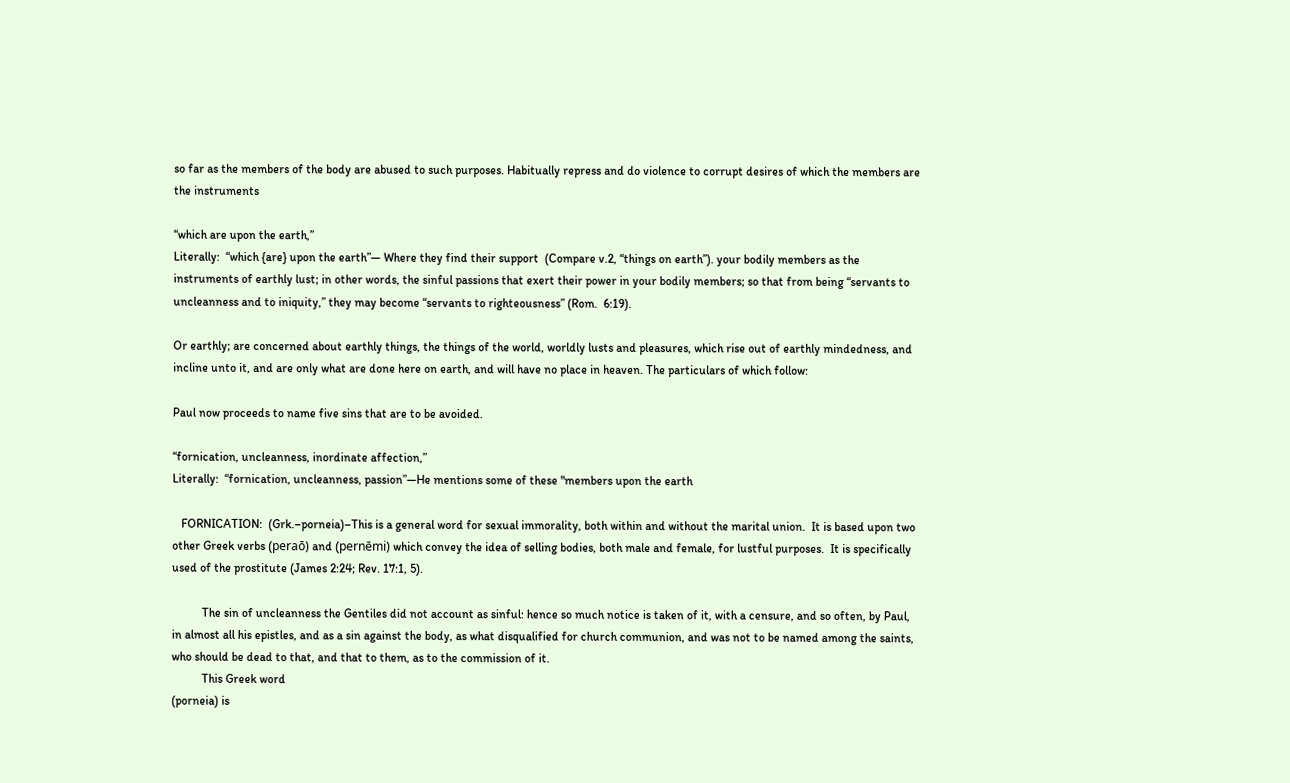so far as the members of the body are abused to such purposes. Habitually repress and do violence to corrupt desires of which the members are the instruments

“which are upon the earth,”
Literally:  “which {are} upon the earth”— Where they find their support  (Compare v.2, “things on earth”). your bodily members as the instruments of earthly lust; in other words, the sinful passions that exert their power in your bodily members; so that from being “servants to uncleanness and to iniquity,” they may become “servants to righteousness” (Rom.  6:19).

Or earthly; are concerned about earthly things, the things of the world, worldly lusts and pleasures, which rise out of earthly mindedness, and incline unto it, and are only what are done here on earth, and will have no place in heaven. The particulars of which follow:

Paul now proceeds to name five sins that are to be avoided.

“fornication, uncleanness, inordinate affection,”
Literally:  “fornication, uncleanness, passion”—He mentions some of these "members upon the earth

   FORNICATION:  (Grk.–porneia)–This is a general word for sexual immorality, both within and without the marital union.  It is based upon two other Greek verbs (peraō) and (pernēmi) which convey the idea of selling bodies, both male and female, for lustful purposes.  It is specifically used of the prostitute (James 2:24; Rev. 17:1, 5).

          The sin of uncleanness the Gentiles did not account as sinful: hence so much notice is taken of it, with a censure, and so often, by Paul, in almost all his epistles, and as a sin against the body, as what disqualified for church communion, and was not to be named among the saints, who should be dead to that, and that to them, as to the commission of it.
          This Greek word
(porneia) is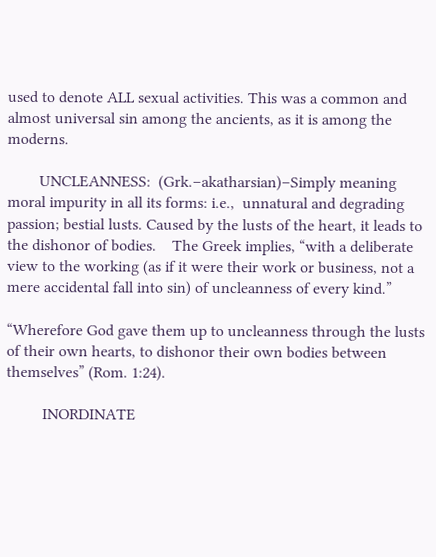used to denote ALL sexual activities. This was a common and almost universal sin among the ancients, as it is among the moderns.

        UNCLEANNESS:  (Grk.–akatharsian)–Simply meaning moral impurity in all its forms: i.e.,  unnatural and degrading passion; bestial lusts. Caused by the lusts of the heart, it leads to the dishonor of bodies.    The Greek implies, “with a deliberate view to the working (as if it were their work or business, not a mere accidental fall into sin) of uncleanness of every kind.”

“Wherefore God gave them up to uncleanness through the lusts of their own hearts, to dishonor their own bodies between themselves” (Rom. 1:24).

         INORDINATE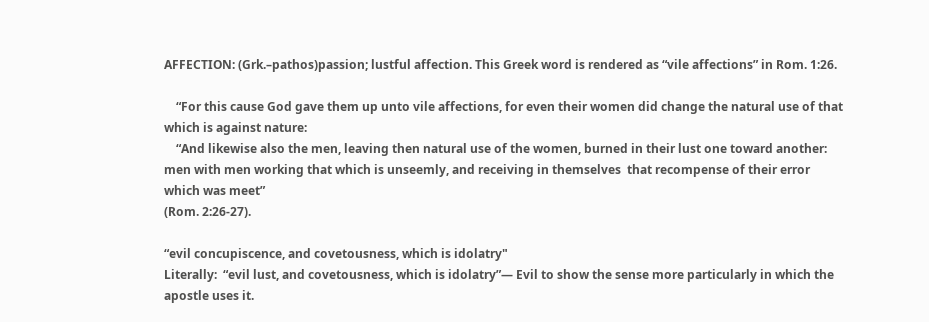AFFECTION: (Grk.–pathos)passion; lustful affection. This Greek word is rendered as “vile affections” in Rom. 1:26.

    “For this cause God gave them up unto vile affections, for even their women did change the natural use of that which is against nature:
    “And likewise also the men, leaving then natural use of the women, burned in their lust one toward another:  men with men working that which is unseemly, and receiving in themselves  that recompense of their error which was meet”
(Rom. 2:26-27).

“evil concupiscence, and covetousness, which is idolatry"
Literally:  “evil lust, and covetousness, which is idolatry”— Evil to show the sense more particularly in which the apostle uses it.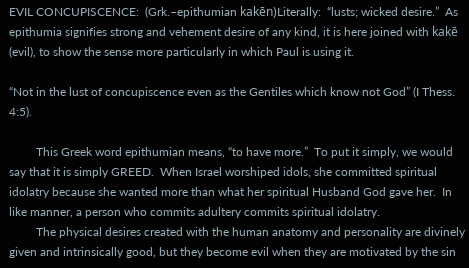EVIL CONCUPISCENCE:  (Grk.–epithumian kakēn)Literally:  “lusts; wicked desire.”  As epithumia signifies strong and vehement desire of any kind, it is here joined with kakē (evil), to show the sense more particularly in which Paul is using it.

“Not in the lust of concupiscence even as the Gentiles which know not God” (I Thess. 4:5).

         This Greek word epithumian means, “to have more.”  To put it simply, we would say that it is simply GREED.  When Israel worshiped idols, she committed spiritual idolatry because she wanted more than what her spiritual Husband God gave her.  In like manner, a person who commits adultery commits spiritual idolatry.
         The physical desires created with the human anatomy and personality are divinely given and intrinsically good, but they become evil when they are motivated by the sin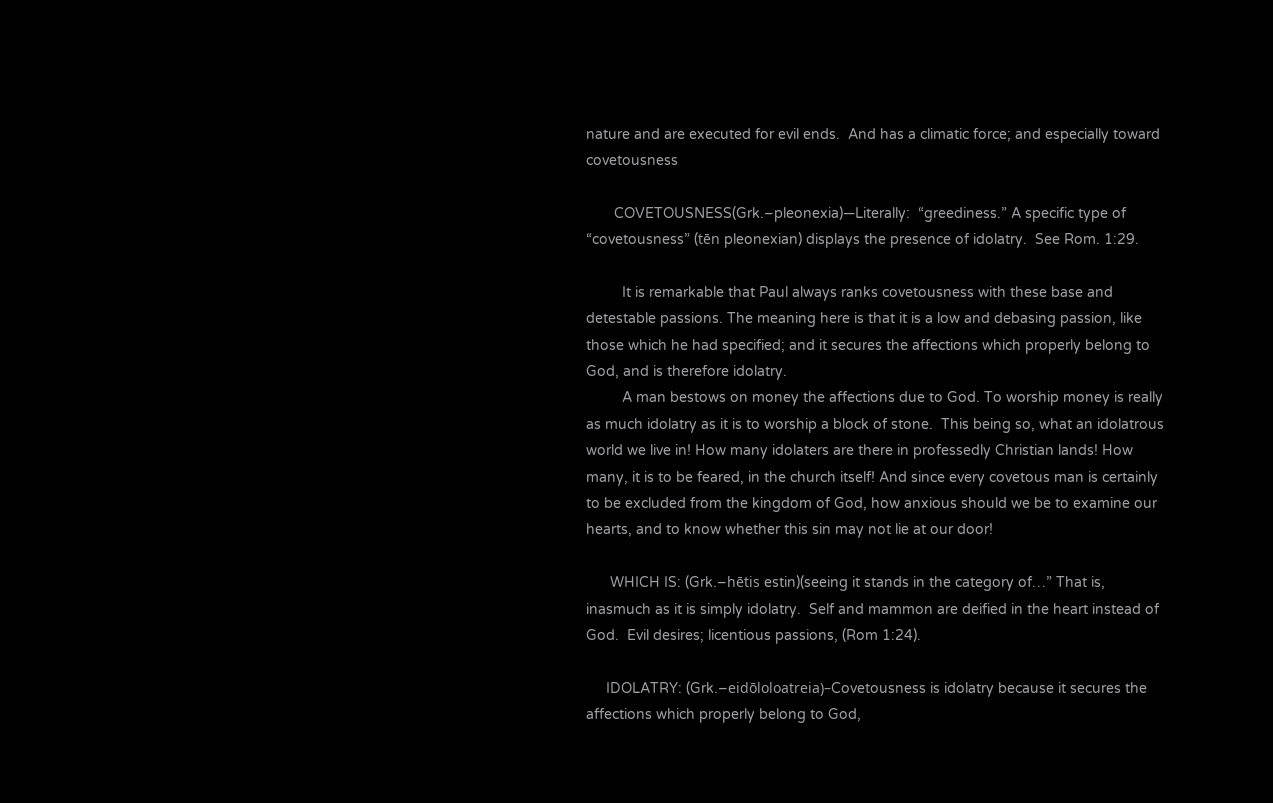nature and are executed for evil ends.  And has a climatic force; and especially toward covetousness

       COVETOUSNESS(Grk.–pleonexia)—Literally:  “greediness.” A specific type of “covetousness” (tēn pleonexian) displays the presence of idolatry.  See Rom. 1:29.

         It is remarkable that Paul always ranks covetousness with these base and detestable passions. The meaning here is that it is a low and debasing passion, like those which he had specified; and it secures the affections which properly belong to God, and is therefore idolatry.
         A man bestows on money the affections due to God. To worship money is really as much idolatry as it is to worship a block of stone.  This being so, what an idolatrous world we live in! How many idolaters are there in professedly Christian lands! How many, it is to be feared, in the church itself! And since every covetous man is certainly to be excluded from the kingdom of God, how anxious should we be to examine our hearts, and to know whether this sin may not lie at our door!

      WHICH IS: (Grk.–hētis estin)(seeing it stands in the category of…” That is, inasmuch as it is simply idolatry.  Self and mammon are deified in the heart instead of God.  Evil desires; licentious passions, (Rom 1:24).

     IDOLATRY: (Grk.–eidōloloatreia)–Covetousness is idolatry because it secures the affections which properly belong to God,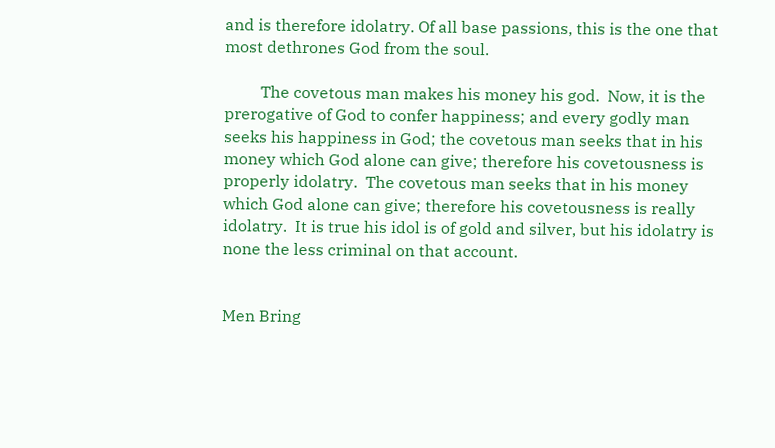and is therefore idolatry. Of all base passions, this is the one that most dethrones God from the soul.

         The covetous man makes his money his god.  Now, it is the prerogative of God to confer happiness; and every godly man seeks his happiness in God; the covetous man seeks that in his money which God alone can give; therefore his covetousness is properly idolatry.  The covetous man seeks that in his money which God alone can give; therefore his covetousness is really idolatry.  It is true his idol is of gold and silver, but his idolatry is none the less criminal on that account.


Men Bring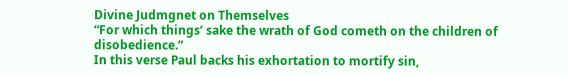Divine Judmgnet on Themselves
“For which things’ sake the wrath of God cometh on the children of disobedience.”
In this verse Paul backs his exhortation to mortify sin,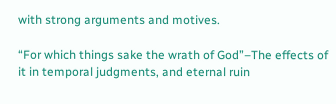with strong arguments and motives.

“For which things sake the wrath of God”–The effects of it in temporal judgments, and eternal ruin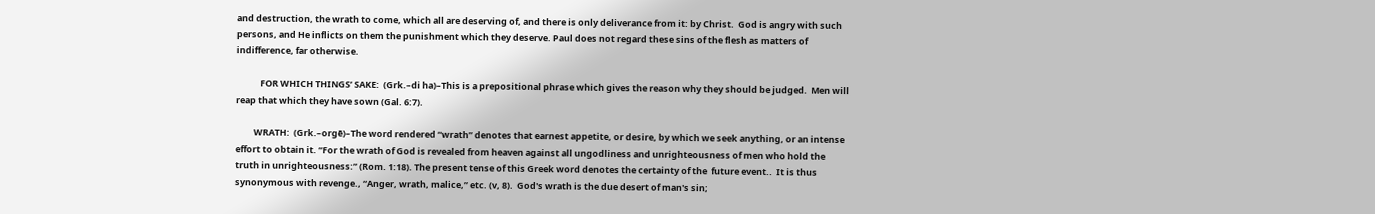and destruction, the wrath to come, which all are deserving of, and there is only deliverance from it: by Christ.  God is angry with such persons, and He inflicts on them the punishment which they deserve. Paul does not regard these sins of the flesh as matters of indifference, far otherwise.

            FOR WHICH THINGS’ SAKE:  (Grk.–di ha)–This is a prepositional phrase which gives the reason why they should be judged.  Men will reap that which they have sown (Gal. 6:7).

         WRATH:  (Grk.–orgē)–The word rendered “wrath” denotes that earnest appetite, or desire, by which we seek anything, or an intense effort to obtain it. “For the wrath of God is revealed from heaven against all ungodliness and unrighteousness of men who hold the truth in unrighteousness:” (Rom. 1:18). The present tense of this Greek word denotes the certainty of the  future event..  It is thus synonymous with revenge., “Anger, wrath, malice,” etc. (v, 8).  God's wrath is the due desert of man's sin;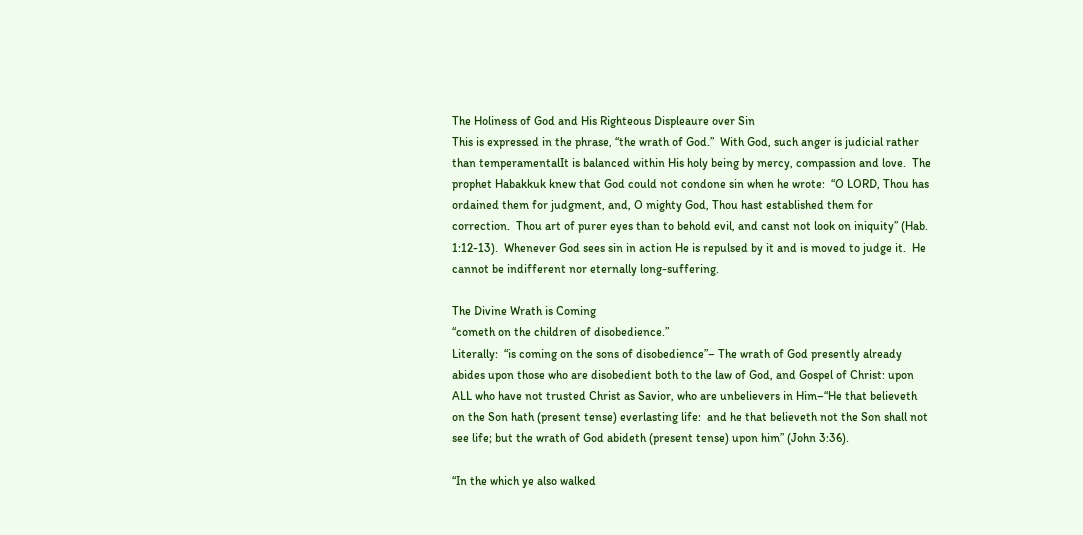The Holiness of God and His Righteous Displeaure over Sin
This is expressed in the phrase, “the wrath of God.”  With God, such anger is judicial rather than temperamentalIt is balanced within His holy being by mercy, compassion and love.  The prophet Habakkuk knew that God could not condone sin when he wrote:  “O LORD, Thou has ordained them for judgment, and, O mighty God, Thou hast established them for correction.  Thou art of purer eyes than to behold evil, and canst not look on iniquity” (Hab. 1:12-13).  Whenever God sees sin in action He is repulsed by it and is moved to judge it.  He cannot be indifferent nor eternally long-suffering.

The Divine Wrath is Coming
“cometh on the children of disobedience.”
Literally:  “is coming on the sons of disobedience”– The wrath of God presently already abides upon those who are disobedient both to the law of God, and Gospel of Christ: upon ALL who have not trusted Christ as Savior, who are unbelievers in Him–“He that believeth on the Son hath (present tense) everlasting life:  and he that believeth not the Son shall not see life; but the wrath of God abideth (present tense) upon him” (John 3:36).

“In the which ye also walked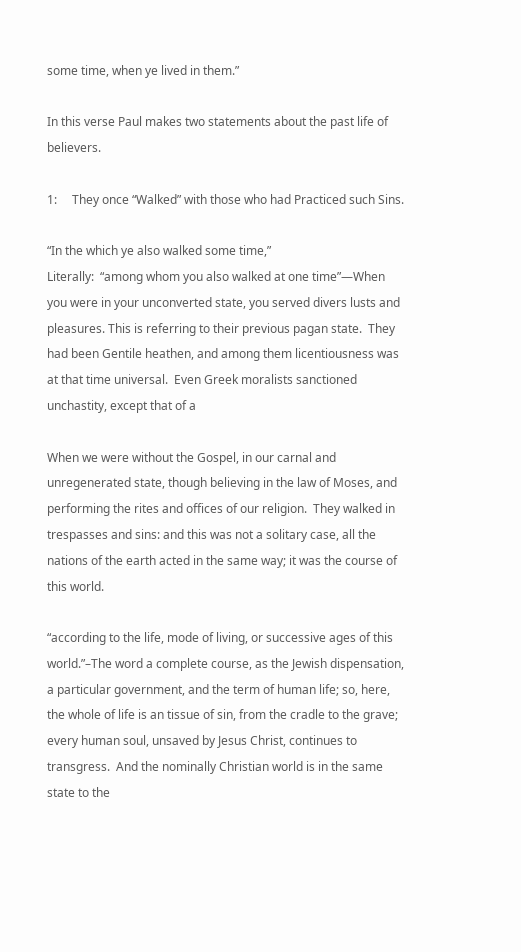some time, when ye lived in them.”

In this verse Paul makes two statements about the past life of believers.

1:     They once “Walked” with those who had Practiced such Sins.

“In the which ye also walked some time,”
Literally:  “among whom you also walked at one time”—When you were in your unconverted state, you served divers lusts and pleasures. This is referring to their previous pagan state.  They had been Gentile heathen, and among them licentiousness was at that time universal.  Even Greek moralists sanctioned unchastity, except that of a

When we were without the Gospel, in our carnal and unregenerated state, though believing in the law of Moses, and performing the rites and offices of our religion.  They walked in trespasses and sins: and this was not a solitary case, all the nations of the earth acted in the same way; it was the course of this world.

“according to the life, mode of living, or successive ages of this world.”–The word a complete course, as the Jewish dispensation, a particular government, and the term of human life; so, here, the whole of life is an tissue of sin, from the cradle to the grave; every human soul, unsaved by Jesus Christ, continues to transgress.  And the nominally Christian world is in the same state to the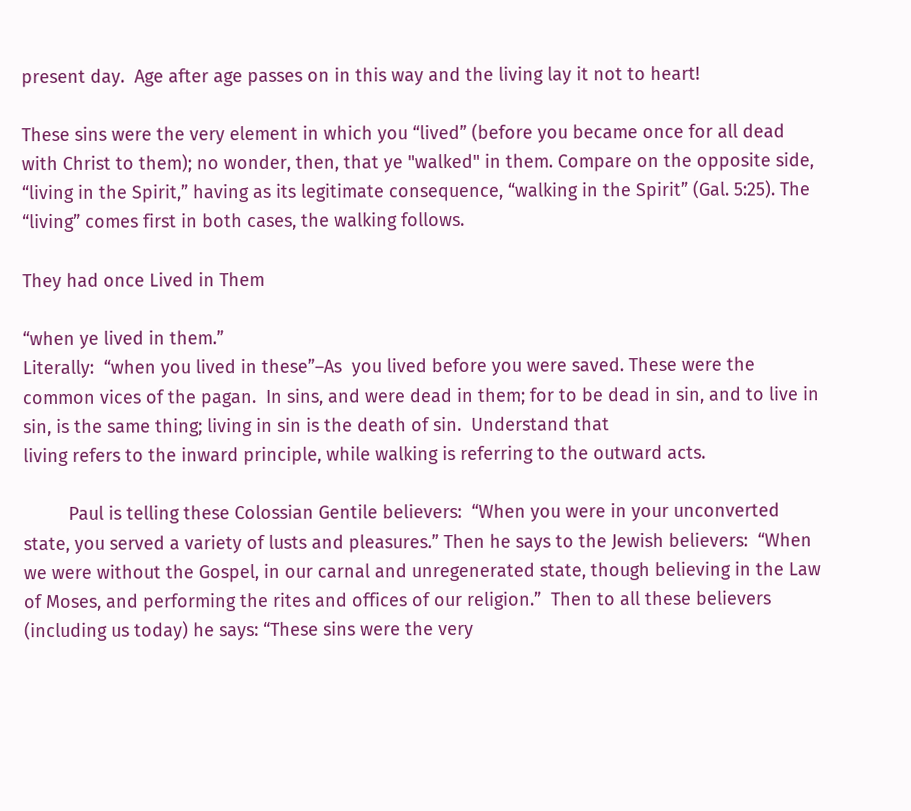present day.  Age after age passes on in this way and the living lay it not to heart!

These sins were the very element in which you “lived” (before you became once for all dead with Christ to them); no wonder, then, that ye "walked" in them. Compare on the opposite side, “living in the Spirit,” having as its legitimate consequence, “walking in the Spirit” (Gal. 5:25). The “living” comes first in both cases, the walking follows.

They had once Lived in Them

“when ye lived in them.”
Literally:  “when you lived in these”–As  you lived before you were saved. These were the common vices of the pagan.  In sins, and were dead in them; for to be dead in sin, and to live in sin, is the same thing; living in sin is the death of sin.  Understand that
living refers to the inward principle, while walking is referring to the outward acts.

         Paul is telling these Colossian Gentile believers:  “When you were in your unconverted state, you served a variety of lusts and pleasures.” Then he says to the Jewish believers:  “When we were without the Gospel, in our carnal and unregenerated state, though believing in the Law of Moses, and performing the rites and offices of our religion.”  Then to all these believers (including us today) he says: “These sins were the very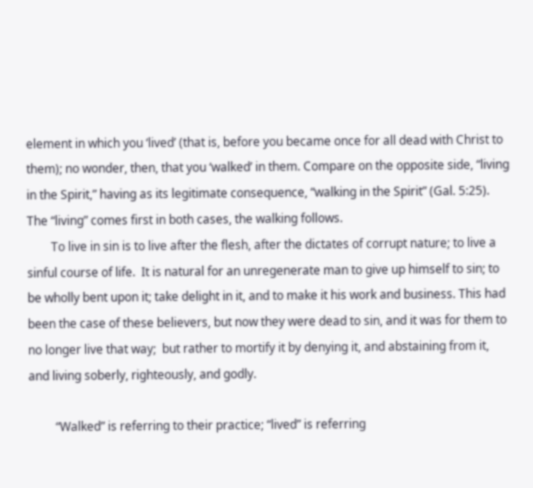element in which you ‘lived’ (that is, before you became once for all dead with Christ to them); no wonder, then, that you ‘walked’ in them. Compare on the opposite side, “living in the Spirit,” having as its legitimate consequence, “walking in the Spirit” (Gal. 5:25). The “living” comes first in both cases, the walking follows.
        To live in sin is to live after the flesh, after the dictates of corrupt nature; to live a sinful course of life.  It is natural for an unregenerate man to give up himself to sin; to be wholly bent upon it; take delight in it, and to make it his work and business. This had been the case of these believers, but now they were dead to sin, and it was for them to no longer live that way;  but rather to mortify it by denying it, and abstaining from it, and living soberly, righteously, and godly.

         “Walked” is referring to their practice; “lived” is referring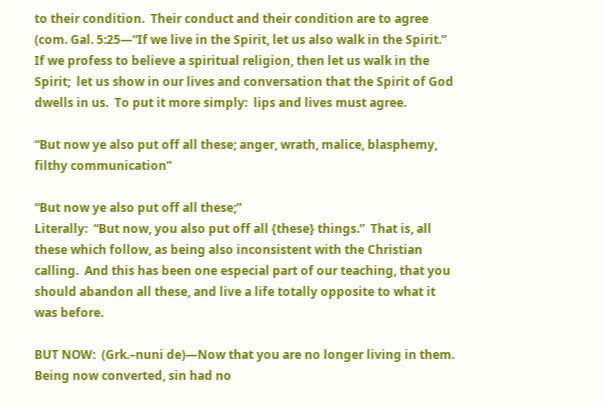to their condition.  Their conduct and their condition are to agree (com. Gal. 5:25—“If we live in the Spirit, let us also walk in the Spirit.”  If we profess to believe a spiritual religion, then let us walk in the Spirit;  let us show in our lives and conversation that the Spirit of God dwells in us.  To put it more simply:  lips and lives must agree.

“But now ye also put off all these; anger, wrath, malice, blasphemy, filthy communication”

“But now ye also put off all these;”
Literally:  “But now, you also put off all {these} things.”  That is, all these which follow, as being also inconsistent with the Christian calling.  And this has been one especial part of our teaching, that you should abandon all these, and live a life totally opposite to what it was before.

BUT NOW:  (Grk.–nuni de)—Now that you are no longer living in them.  Being now converted, sin had no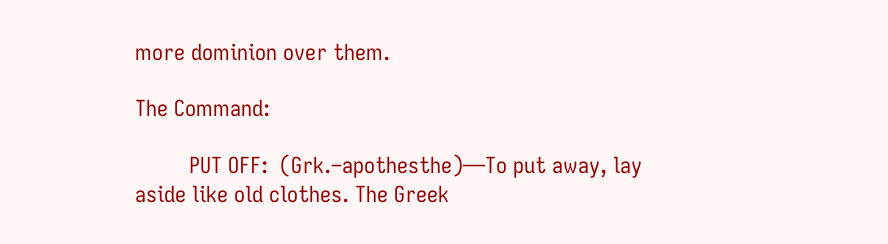more dominion over them.

The Command:

         PUT OFF:  (Grk.–apothesthe)—To put away, lay aside like old clothes. The Greek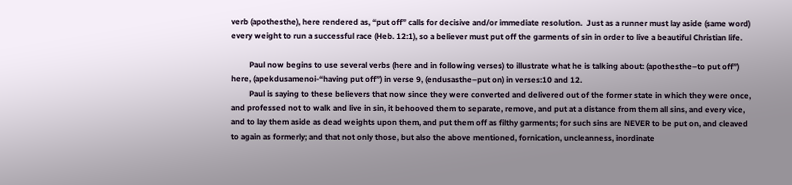verb (apothesthe), here rendered as, “put off” calls for decisive and/or immediate resolution.  Just as a runner must lay aside (same word) every weight to run a successful race (Heb. 12:1), so a believer must put off the garments of sin in order to live a beautiful Christian life.

         Paul now begins to use several verbs (here and in following verses) to illustrate what he is talking about: (apothesthe–to put off”) here, (apekdusamenoi-“having put off”) in verse 9, (endusasthe–put on) in verses:10 and 12.
         Paul is saying to these believers that now since they were converted and delivered out of the former state in which they were once, and professed not to walk and live in sin, it behooved them to separate, remove, and put at a distance from them all sins, and every vice,  and to lay them aside as dead weights upon them, and put them off as filthy garments; for such sins are NEVER to be put on, and cleaved to again as formerly; and that not only those, but also the above mentioned, fornication, uncleanness, inordinate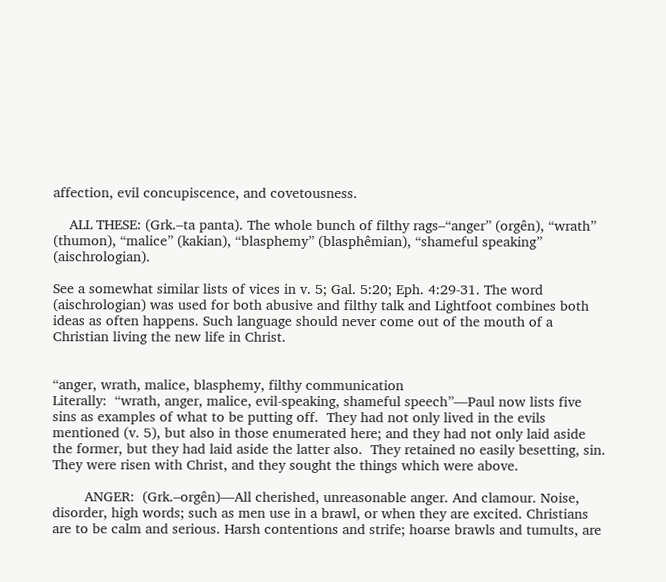affection, evil concupiscence, and covetousness.

    ALL THESE: (Grk.–ta panta). The whole bunch of filthy rags–“anger” (orgên), “wrath” (thumon), “malice” (kakian), “blasphemy” (blasphêmian), “shameful speaking” (aischrologian).

See a somewhat similar lists of vices in v. 5; Gal. 5:20; Eph. 4:29-31. The word (aischrologian) was used for both abusive and filthy talk and Lightfoot combines both ideas as often happens. Such language should never come out of the mouth of a Christian living the new life in Christ.


“anger, wrath, malice, blasphemy, filthy communication
Literally:  “wrath, anger, malice, evil-speaking, shameful speech”—Paul now lists five sins as examples of what to be putting off.  They had not only lived in the evils mentioned (v. 5), but also in those enumerated here; and they had not only laid aside the former, but they had laid aside the latter also.  They retained no easily besetting, sin. They were risen with Christ, and they sought the things which were above.

        ANGER:  (Grk.–orgên)—All cherished, unreasonable anger. And clamour. Noise, disorder, high words; such as men use in a brawl, or when they are excited. Christians are to be calm and serious. Harsh contentions and strife; hoarse brawls and tumults, are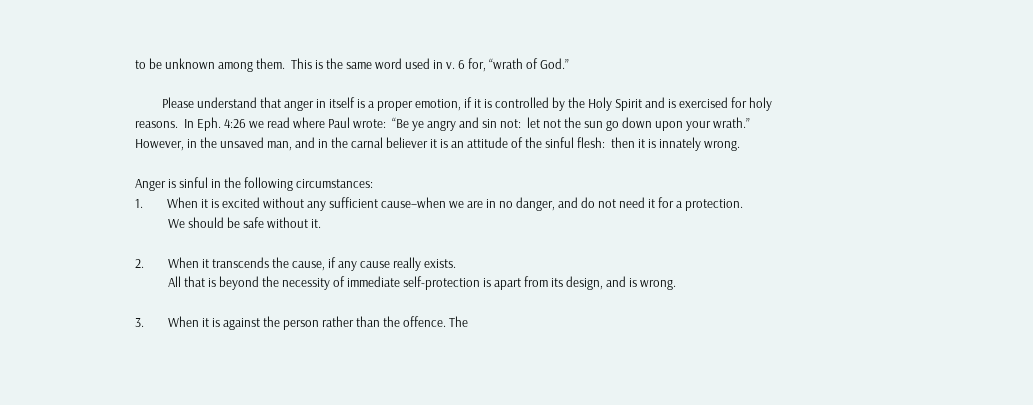to be unknown among them.  This is the same word used in v. 6 for, “wrath of God.”

         Please understand that anger in itself is a proper emotion, if it is controlled by the Holy Spirit and is exercised for holy reasons.  In Eph. 4:26 we read where Paul wrote:  “Be ye angry and sin not:  let not the sun go down upon your wrath.”  However, in the unsaved man, and in the carnal believer it is an attitude of the sinful flesh:  then it is innately wrong.

Anger is sinful in the following circumstances:
1.        When it is excited without any sufficient cause–when we are in no danger, and do not need it for a protection.
           We should be safe without it.

2.        When it transcends the cause, if any cause really exists.
           All that is beyond the necessity of immediate self-protection is apart from its design, and is wrong.

3.        When it is against the person rather than the offence. The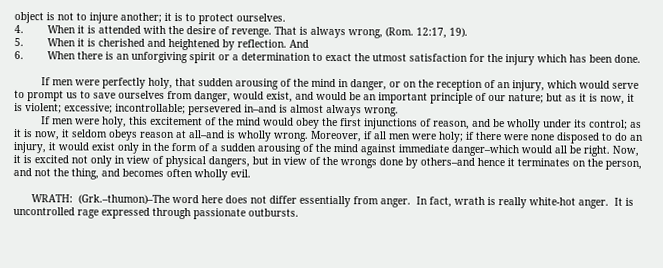object is not to injure another; it is to protect ourselves.
4.        When it is attended with the desire of revenge. That is always wrong, (Rom. 12:17, 19).
5.        When it is cherished and heightened by reflection. And
6.        When there is an unforgiving spirit or a determination to exact the utmost satisfaction for the injury which has been done.

         If men were perfectly holy, that sudden arousing of the mind in danger, or on the reception of an injury, which would serve to prompt us to save ourselves from danger, would exist, and would be an important principle of our nature; but as it is now, it is violent; excessive; incontrollable; persevered in–and is almost always wrong.
         If men were holy, this excitement of the mind would obey the first injunctions of reason, and be wholly under its control; as it is now, it seldom obeys reason at all–and is wholly wrong. Moreover, if all men were holy; if there were none disposed to do an injury, it would exist only in the form of a sudden arousing of the mind against immediate danger–which would all be right. Now, it is excited not only in view of physical dangers, but in view of the wrongs done by others–and hence it terminates on the person, and not the thing, and becomes often wholly evil.

      WRATH:  (Grk.–thumon)–The word here does not differ essentially from anger.  In fact, wrath is really white-hot anger.  It is uncontrolled rage expressed through passionate outbursts.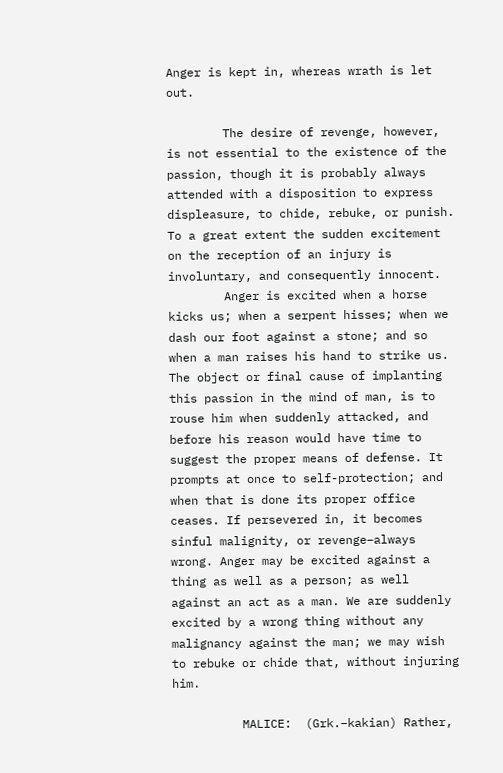Anger is kept in, whereas wrath is let out.

        The desire of revenge, however, is not essential to the existence of the passion, though it is probably always attended with a disposition to express displeasure, to chide, rebuke, or punish. To a great extent the sudden excitement on the reception of an injury is involuntary, and consequently innocent.
        Anger is excited when a horse kicks us; when a serpent hisses; when we dash our foot against a stone; and so when a man raises his hand to strike us. The object or final cause of implanting this passion in the mind of man, is to rouse him when suddenly attacked, and before his reason would have time to suggest the proper means of defense. It prompts at once to self-protection; and when that is done its proper office ceases. If persevered in, it becomes sinful malignity, or revenge–always wrong. Anger may be excited against a thing as well as a person; as well against an act as a man. We are suddenly excited by a wrong thing without any malignancy against the man; we may wish to rebuke or chide that, without injuring him.

          MALICE:  (Grk.–kakian) Rather,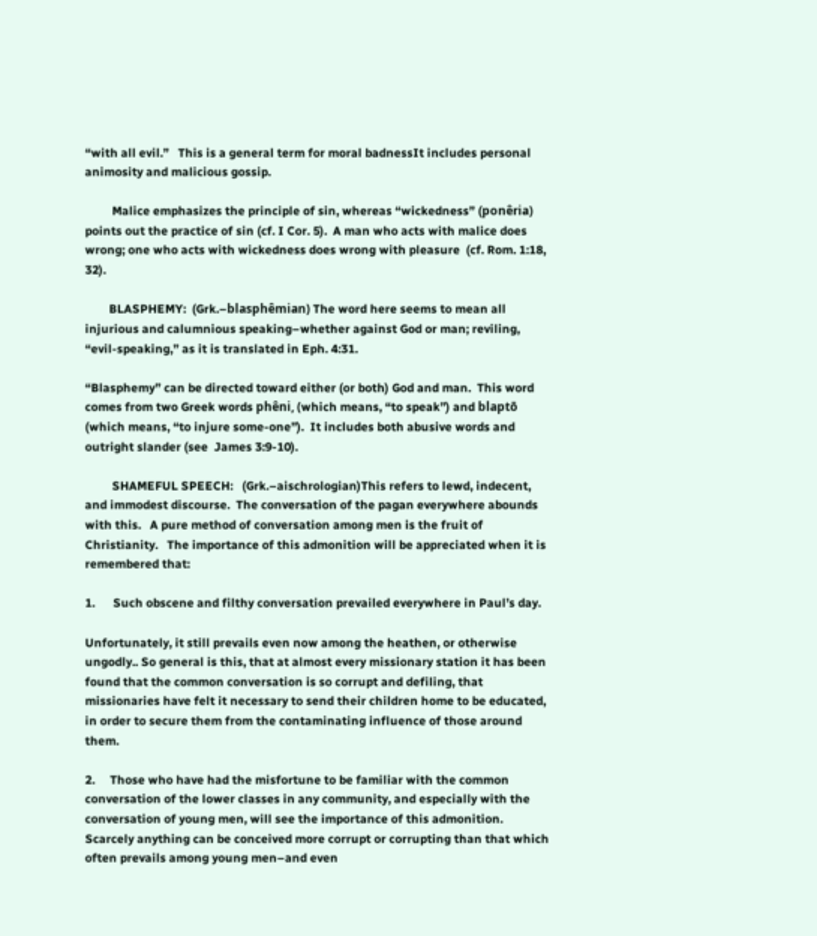“with all evil.”   This is a general term for moral badnessIt includes personal animosity and malicious gossip.

         Malice emphasizes the principle of sin, whereas “wickedness” (ponêria) points out the practice of sin (cf. I Cor. 5).  A man who acts with malice does wrong; one who acts with wickedness does wrong with pleasure  (cf. Rom. 1:18, 32).

        BLASPHEMY:  (Grk.–blasphêmian) The word here seems to mean all injurious and calumnious speaking–whether against God or man; reviling, “evil-speaking,” as it is translated in Eph. 4:31.

“Blasphemy” can be directed toward either (or both) God and man.  This word comes from two Greek words phêni, (which means, “to speak”) and blaptō (which means, “to injure some-one”).  It includes both abusive words and outright slander (see  James 3:9-10).

         SHAMEFUL SPEECH:   (Grk.–aischrologian)This refers to lewd, indecent, and immodest discourse.  The conversation of the pagan everywhere abounds with this.   A pure method of conversation among men is the fruit of Christianity.   The importance of this admonition will be appreciated when it is remembered that:

1.      Such obscene and filthy conversation prevailed everywhere in Paul’s day.

Unfortunately, it still prevails even now among the heathen, or otherwise ungodly.. So general is this, that at almost every missionary station it has been found that the common conversation is so corrupt and defiling, that missionaries have felt it necessary to send their children home to be educated, in order to secure them from the contaminating influence of those around them.

2.     Those who have had the misfortune to be familiar with the common conversation of the lower classes in any community, and especially with the conversation of young men, will see the importance of this admonition.  Scarcely anything can be conceived more corrupt or corrupting than that which often prevails among young men–and even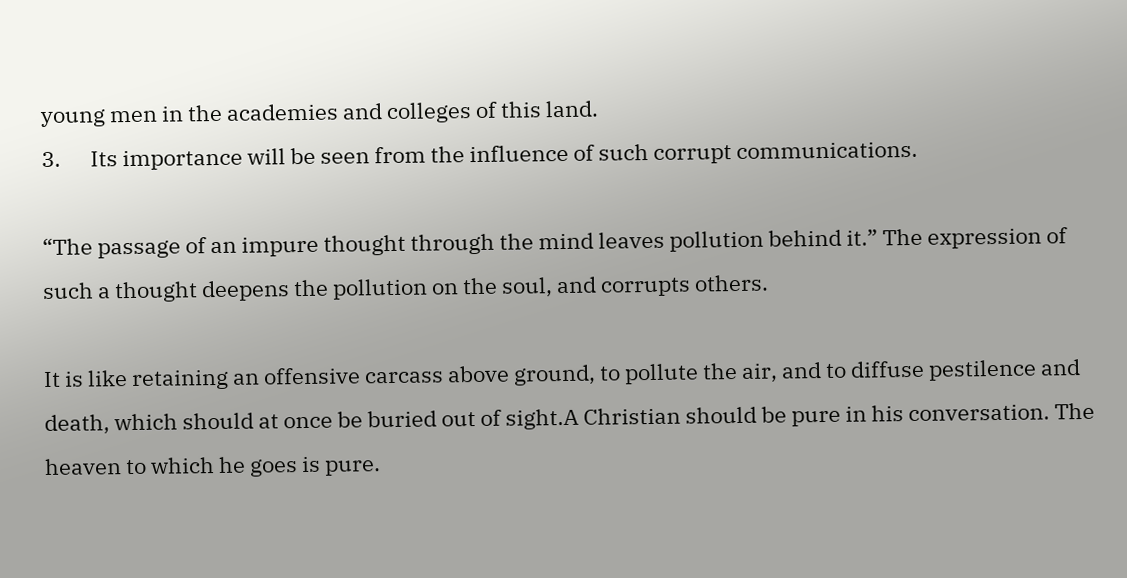young men in the academies and colleges of this land.
3.      Its importance will be seen from the influence of such corrupt communications.

“The passage of an impure thought through the mind leaves pollution behind it.” The expression of such a thought deepens the pollution on the soul, and corrupts others.

It is like retaining an offensive carcass above ground, to pollute the air, and to diffuse pestilence and death, which should at once be buried out of sight.A Christian should be pure in his conversation. The heaven to which he goes is pure.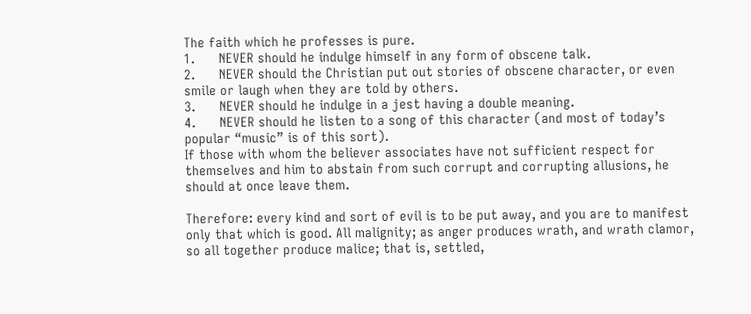The faith which he professes is pure.
1.      NEVER should he indulge himself in any form of obscene talk.
2.      NEVER should the Christian put out stories of obscene character, or even smile or laugh when they are told by others.
3.      NEVER should he indulge in a jest having a double meaning.
4.      NEVER should he listen to a song of this character (and most of today’s popular “music” is of this sort).
If those with whom the believer associates have not sufficient respect for themselves and him to abstain from such corrupt and corrupting allusions, he should at once leave them.

Therefore: every kind and sort of evil is to be put away, and you are to manifest only that which is good. All malignity; as anger produces wrath, and wrath clamor, so all together produce malice; that is, settled,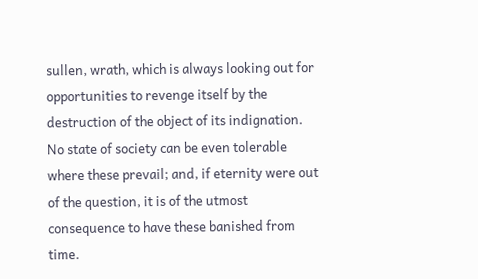sullen, wrath, which is always looking out for opportunities to revenge itself by the destruction of the object of its indignation.  No state of society can be even tolerable where these prevail; and, if eternity were out of the question, it is of the utmost consequence to have these banished from time.